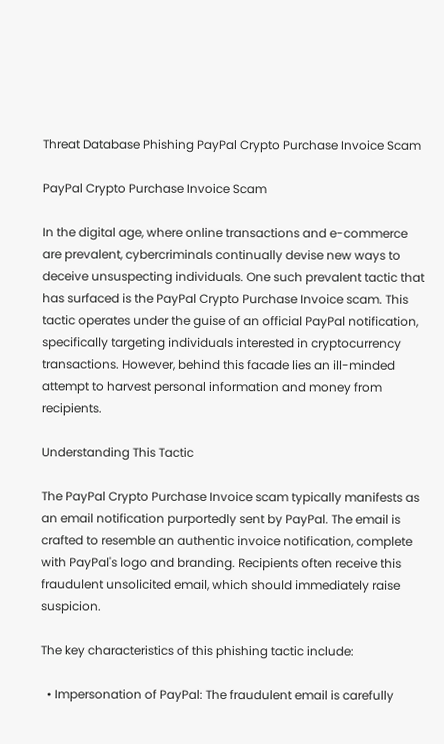Threat Database Phishing PayPal Crypto Purchase Invoice Scam

PayPal Crypto Purchase Invoice Scam

In the digital age, where online transactions and e-commerce are prevalent, cybercriminals continually devise new ways to deceive unsuspecting individuals. One such prevalent tactic that has surfaced is the PayPal Crypto Purchase Invoice scam. This tactic operates under the guise of an official PayPal notification, specifically targeting individuals interested in cryptocurrency transactions. However, behind this facade lies an ill-minded attempt to harvest personal information and money from recipients.

Understanding This Tactic

The PayPal Crypto Purchase Invoice scam typically manifests as an email notification purportedly sent by PayPal. The email is crafted to resemble an authentic invoice notification, complete with PayPal's logo and branding. Recipients often receive this fraudulent unsolicited email, which should immediately raise suspicion.

The key characteristics of this phishing tactic include:

  • Impersonation of PayPal: The fraudulent email is carefully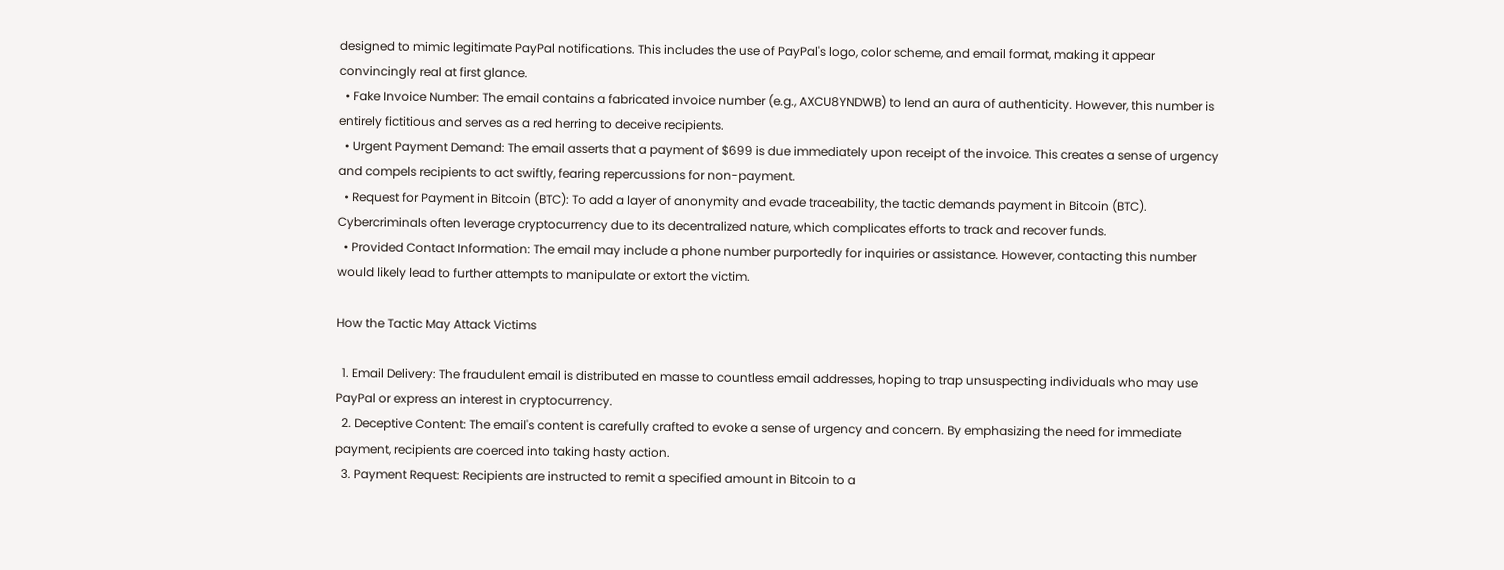designed to mimic legitimate PayPal notifications. This includes the use of PayPal's logo, color scheme, and email format, making it appear convincingly real at first glance.
  • Fake Invoice Number: The email contains a fabricated invoice number (e.g., AXCU8YNDWB) to lend an aura of authenticity. However, this number is entirely fictitious and serves as a red herring to deceive recipients.
  • Urgent Payment Demand: The email asserts that a payment of $699 is due immediately upon receipt of the invoice. This creates a sense of urgency and compels recipients to act swiftly, fearing repercussions for non-payment.
  • Request for Payment in Bitcoin (BTC): To add a layer of anonymity and evade traceability, the tactic demands payment in Bitcoin (BTC). Cybercriminals often leverage cryptocurrency due to its decentralized nature, which complicates efforts to track and recover funds.
  • Provided Contact Information: The email may include a phone number purportedly for inquiries or assistance. However, contacting this number would likely lead to further attempts to manipulate or extort the victim.

How the Tactic May Attack Victims

  1. Email Delivery: The fraudulent email is distributed en masse to countless email addresses, hoping to trap unsuspecting individuals who may use PayPal or express an interest in cryptocurrency.
  2. Deceptive Content: The email's content is carefully crafted to evoke a sense of urgency and concern. By emphasizing the need for immediate payment, recipients are coerced into taking hasty action.
  3. Payment Request: Recipients are instructed to remit a specified amount in Bitcoin to a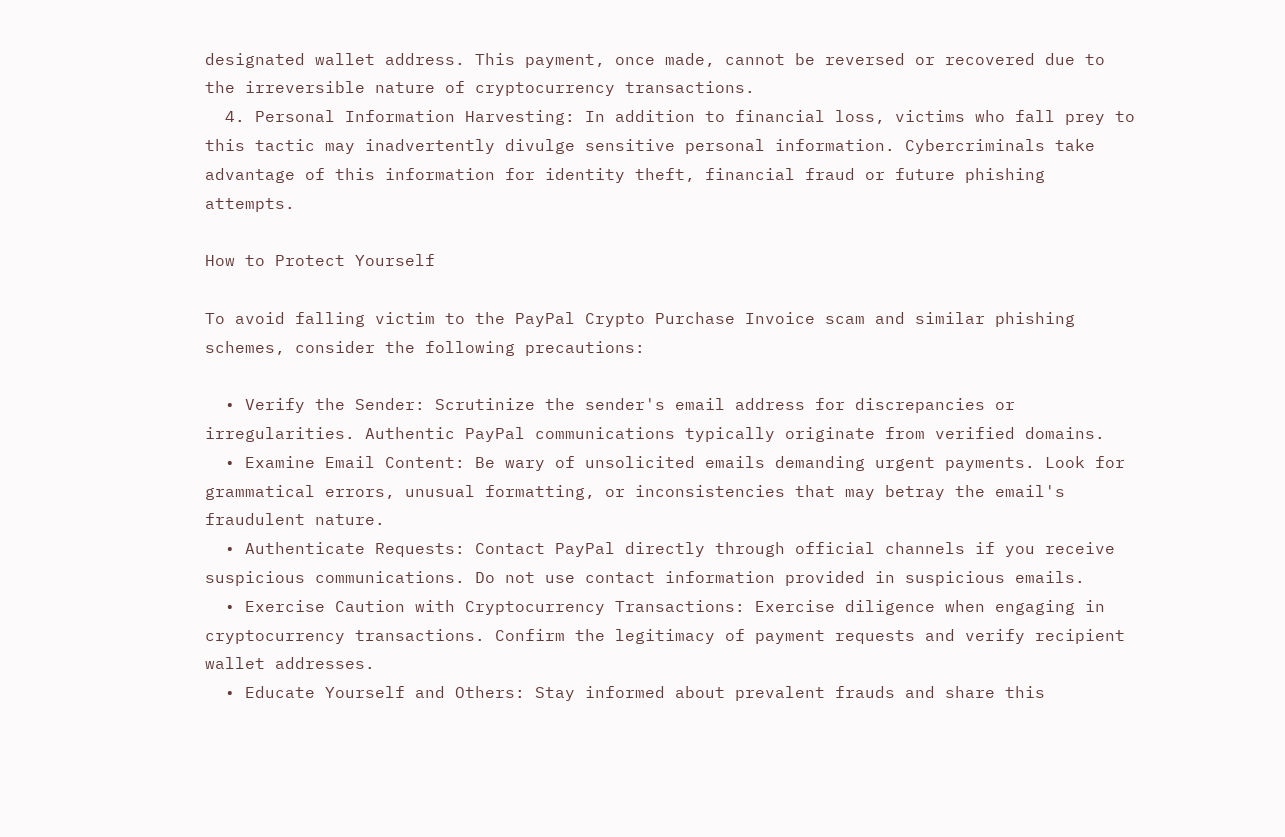designated wallet address. This payment, once made, cannot be reversed or recovered due to the irreversible nature of cryptocurrency transactions.
  4. Personal Information Harvesting: In addition to financial loss, victims who fall prey to this tactic may inadvertently divulge sensitive personal information. Cybercriminals take advantage of this information for identity theft, financial fraud or future phishing attempts.

How to Protect Yourself

To avoid falling victim to the PayPal Crypto Purchase Invoice scam and similar phishing schemes, consider the following precautions:

  • Verify the Sender: Scrutinize the sender's email address for discrepancies or irregularities. Authentic PayPal communications typically originate from verified domains.
  • Examine Email Content: Be wary of unsolicited emails demanding urgent payments. Look for grammatical errors, unusual formatting, or inconsistencies that may betray the email's fraudulent nature.
  • Authenticate Requests: Contact PayPal directly through official channels if you receive suspicious communications. Do not use contact information provided in suspicious emails.
  • Exercise Caution with Cryptocurrency Transactions: Exercise diligence when engaging in cryptocurrency transactions. Confirm the legitimacy of payment requests and verify recipient wallet addresses.
  • Educate Yourself and Others: Stay informed about prevalent frauds and share this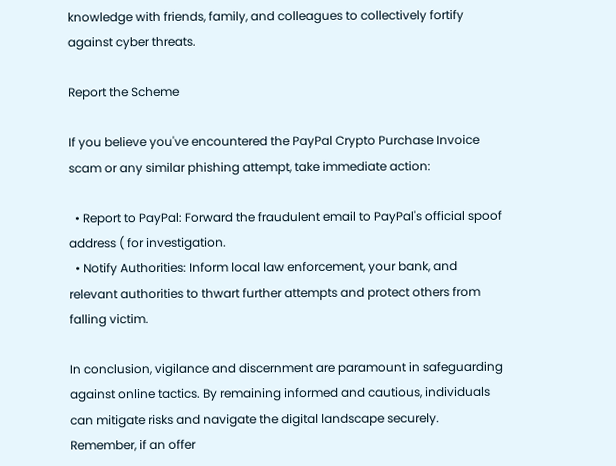knowledge with friends, family, and colleagues to collectively fortify against cyber threats.

Report the Scheme

If you believe you've encountered the PayPal Crypto Purchase Invoice scam or any similar phishing attempt, take immediate action:

  • Report to PayPal: Forward the fraudulent email to PayPal's official spoof address ( for investigation.
  • Notify Authorities: Inform local law enforcement, your bank, and relevant authorities to thwart further attempts and protect others from falling victim.

In conclusion, vigilance and discernment are paramount in safeguarding against online tactics. By remaining informed and cautious, individuals can mitigate risks and navigate the digital landscape securely. Remember, if an offer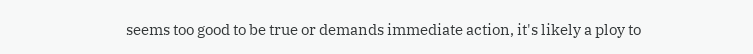seems too good to be true or demands immediate action, it's likely a ploy to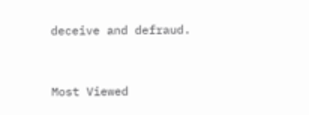deceive and defraud.


Most Viewed